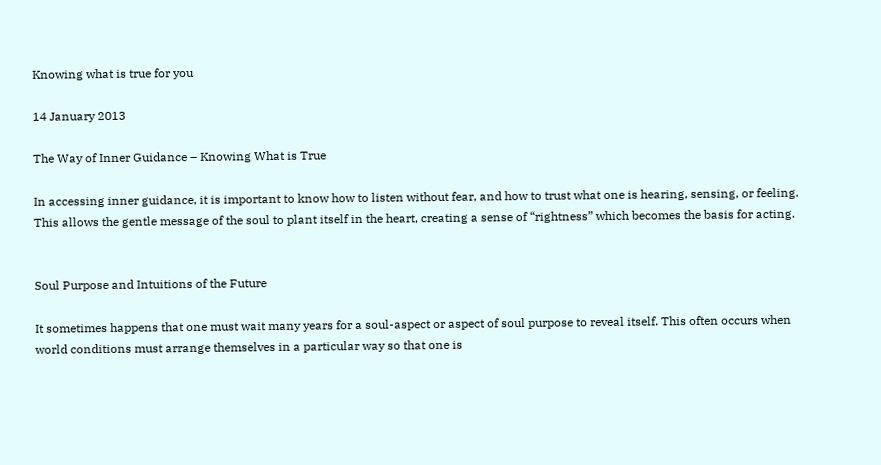Knowing what is true for you

14 January 2013

The Way of Inner Guidance – Knowing What is True

In accessing inner guidance, it is important to know how to listen without fear, and how to trust what one is hearing, sensing, or feeling. This allows the gentle message of the soul to plant itself in the heart, creating a sense of “rightness” which becomes the basis for acting.


Soul Purpose and Intuitions of the Future

It sometimes happens that one must wait many years for a soul-aspect or aspect of soul purpose to reveal itself. This often occurs when world conditions must arrange themselves in a particular way so that one is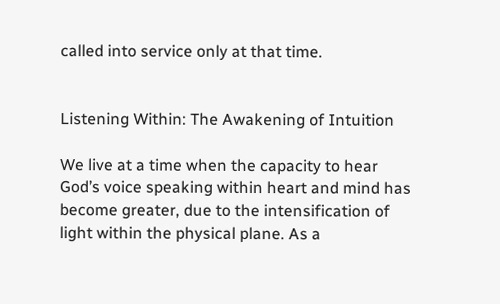called into service only at that time.


Listening Within: The Awakening of Intuition

We live at a time when the capacity to hear God’s voice speaking within heart and mind has become greater, due to the intensification of light within the physical plane. As a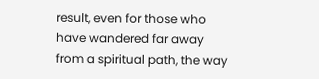result, even for those who have wandered far away from a spiritual path, the way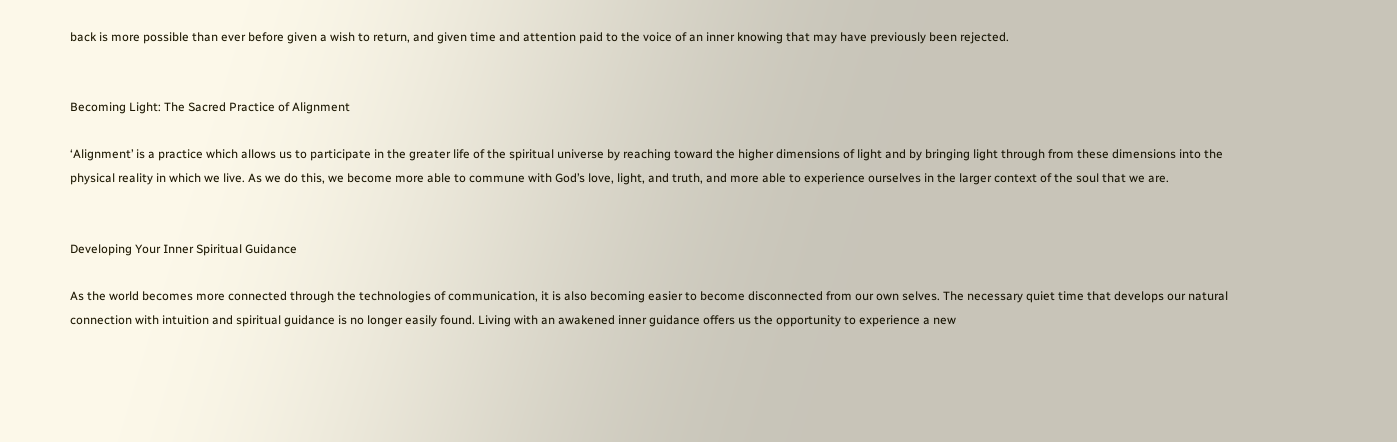back is more possible than ever before given a wish to return, and given time and attention paid to the voice of an inner knowing that may have previously been rejected.


Becoming Light: The Sacred Practice of Alignment

‘Alignment’ is a practice which allows us to participate in the greater life of the spiritual universe by reaching toward the higher dimensions of light and by bringing light through from these dimensions into the physical reality in which we live. As we do this, we become more able to commune with God’s love, light, and truth, and more able to experience ourselves in the larger context of the soul that we are.


Developing Your Inner Spiritual Guidance

As the world becomes more connected through the technologies of communication, it is also becoming easier to become disconnected from our own selves. The necessary quiet time that develops our natural connection with intuition and spiritual guidance is no longer easily found. Living with an awakened inner guidance offers us the opportunity to experience a new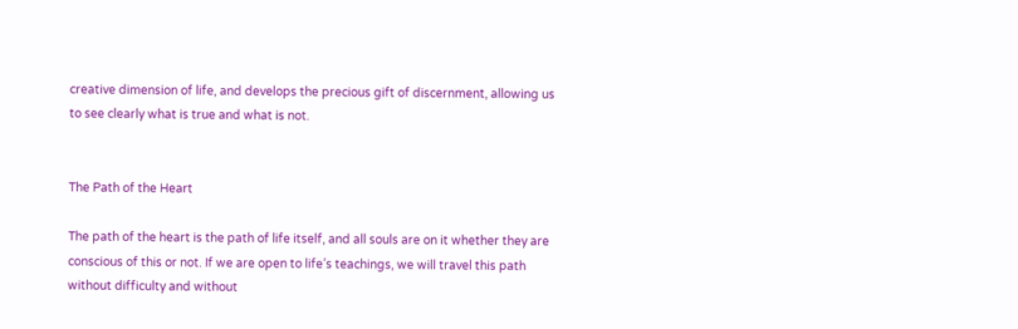creative dimension of life, and develops the precious gift of discernment, allowing us to see clearly what is true and what is not.


The Path of the Heart

The path of the heart is the path of life itself, and all souls are on it whether they are conscious of this or not. If we are open to life’s teachings, we will travel this path without difficulty and without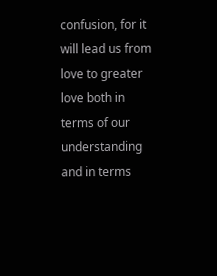confusion, for it will lead us from love to greater love both in terms of our understanding and in terms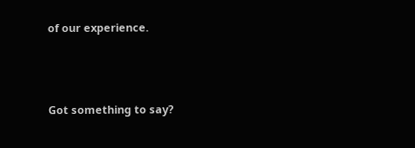of our experience.



Got something to say?